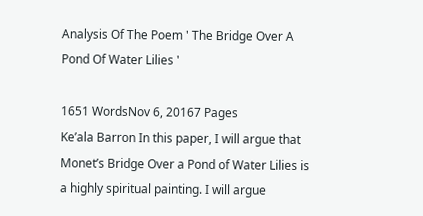Analysis Of The Poem ' The Bridge Over A Pond Of Water Lilies '

1651 WordsNov 6, 20167 Pages
Ke’ala Barron In this paper, I will argue that Monet’s Bridge Over a Pond of Water Lilies is a highly spiritual painting. I will argue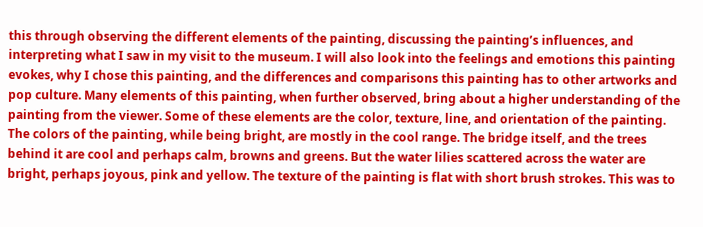this through observing the different elements of the painting, discussing the painting’s influences, and interpreting what I saw in my visit to the museum. I will also look into the feelings and emotions this painting evokes, why I chose this painting, and the differences and comparisons this painting has to other artworks and pop culture. Many elements of this painting, when further observed, bring about a higher understanding of the painting from the viewer. Some of these elements are the color, texture, line, and orientation of the painting. The colors of the painting, while being bright, are mostly in the cool range. The bridge itself, and the trees behind it are cool and perhaps calm, browns and greens. But the water lilies scattered across the water are bright, perhaps joyous, pink and yellow. The texture of the painting is flat with short brush strokes. This was to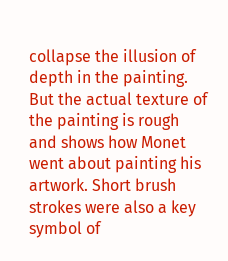collapse the illusion of depth in the painting. But the actual texture of the painting is rough and shows how Monet went about painting his artwork. Short brush strokes were also a key symbol of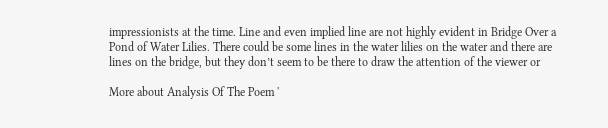impressionists at the time. Line and even implied line are not highly evident in Bridge Over a Pond of Water Lilies. There could be some lines in the water lilies on the water and there are lines on the bridge, but they don’t seem to be there to draw the attention of the viewer or

More about Analysis Of The Poem '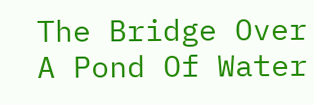The Bridge Over A Pond Of Water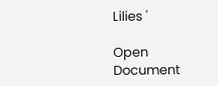Lilies '

Open Document